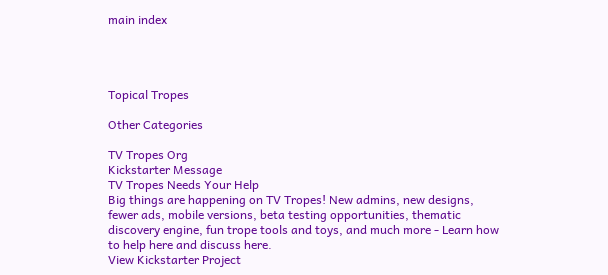main index




Topical Tropes

Other Categories

TV Tropes Org
Kickstarter Message
TV Tropes Needs Your Help
Big things are happening on TV Tropes! New admins, new designs, fewer ads, mobile versions, beta testing opportunities, thematic discovery engine, fun trope tools and toys, and much more - Learn how to help here and discuss here.
View Kickstarter Project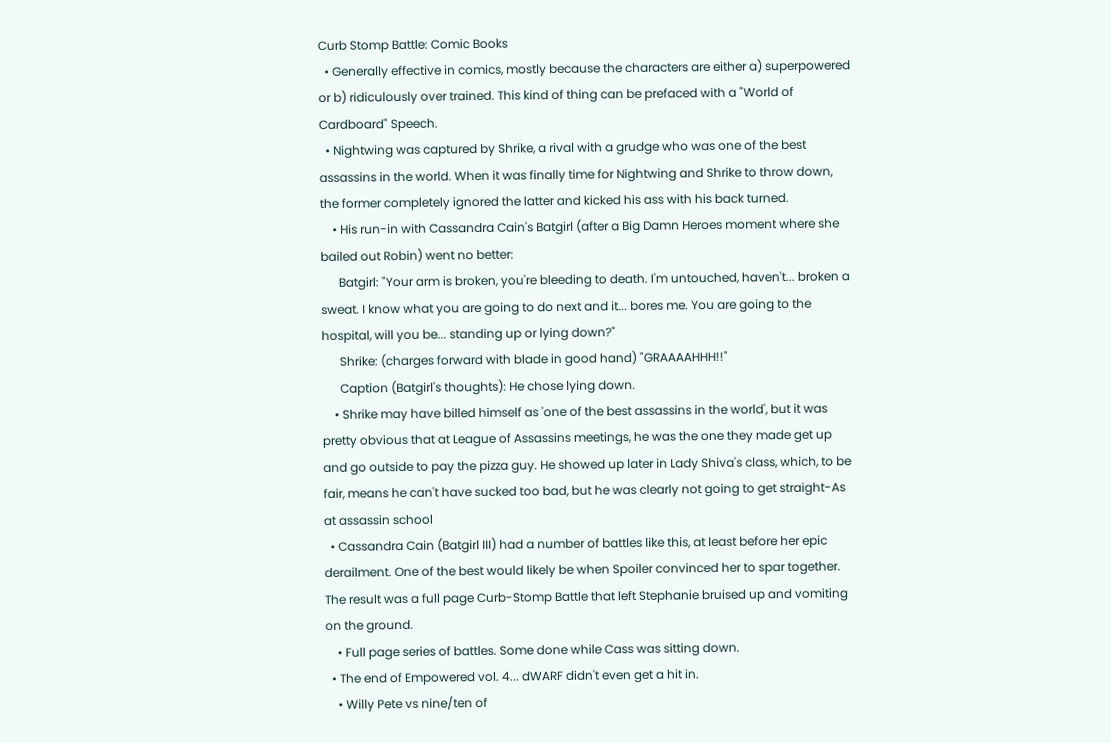Curb Stomp Battle: Comic Books
  • Generally effective in comics, mostly because the characters are either a) superpowered or b) ridiculously over trained. This kind of thing can be prefaced with a "World of Cardboard" Speech.
  • Nightwing was captured by Shrike, a rival with a grudge who was one of the best assassins in the world. When it was finally time for Nightwing and Shrike to throw down, the former completely ignored the latter and kicked his ass with his back turned.
    • His run-in with Cassandra Cain's Batgirl (after a Big Damn Heroes moment where she bailed out Robin) went no better:
      Batgirl: "Your arm is broken, you're bleeding to death. I'm untouched, haven't... broken a sweat. I know what you are going to do next and it... bores me. You are going to the hospital, will you be... standing up or lying down?"
      Shrike: (charges forward with blade in good hand) "GRAAAAHHH!!"
      Caption (Batgirl's thoughts): He chose lying down.
    • Shrike may have billed himself as 'one of the best assassins in the world', but it was pretty obvious that at League of Assassins meetings, he was the one they made get up and go outside to pay the pizza guy. He showed up later in Lady Shiva's class, which, to be fair, means he can't have sucked too bad, but he was clearly not going to get straight-As at assassin school
  • Cassandra Cain (Batgirl III) had a number of battles like this, at least before her epic derailment. One of the best would likely be when Spoiler convinced her to spar together. The result was a full page Curb-Stomp Battle that left Stephanie bruised up and vomiting on the ground.
    • Full page series of battles. Some done while Cass was sitting down.
  • The end of Empowered vol. 4... dWARF didn't even get a hit in.
    • Willy Pete vs nine/ten of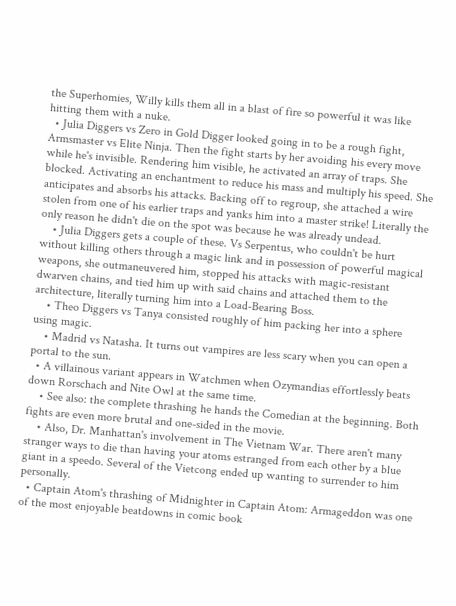the Superhomies, Willy kills them all in a blast of fire so powerful it was like hitting them with a nuke.
  • Julia Diggers vs Zero in Gold Digger looked going in to be a rough fight, Armsmaster vs Elite Ninja. Then the fight starts by her avoiding his every move while he's invisible. Rendering him visible, he activated an array of traps. She blocked. Activating an enchantment to reduce his mass and multiply his speed. She anticipates and absorbs his attacks. Backing off to regroup, she attached a wire stolen from one of his earlier traps and yanks him into a master strike! Literally the only reason he didn't die on the spot was because he was already undead.
    • Julia Diggers gets a couple of these. Vs Serpentus, who couldn't be hurt without killing others through a magic link and in possession of powerful magical weapons, she outmaneuvered him, stopped his attacks with magic-resistant dwarven chains, and tied him up with said chains and attached them to the architecture, literally turning him into a Load-Bearing Boss.
    • Theo Diggers vs Tanya consisted roughly of him packing her into a sphere using magic.
    • Madrid vs Natasha. It turns out vampires are less scary when you can open a portal to the sun.
  • A villainous variant appears in Watchmen when Ozymandias effortlessly beats down Rorschach and Nite Owl at the same time.
    • See also: the complete thrashing he hands the Comedian at the beginning. Both fights are even more brutal and one-sided in the movie.
    • Also, Dr. Manhattan's involvement in The Vietnam War. There aren't many stranger ways to die than having your atoms estranged from each other by a blue giant in a speedo. Several of the Vietcong ended up wanting to surrender to him personally.
  • Captain Atom's thrashing of Midnighter in Captain Atom: Armageddon was one of the most enjoyable beatdowns in comic book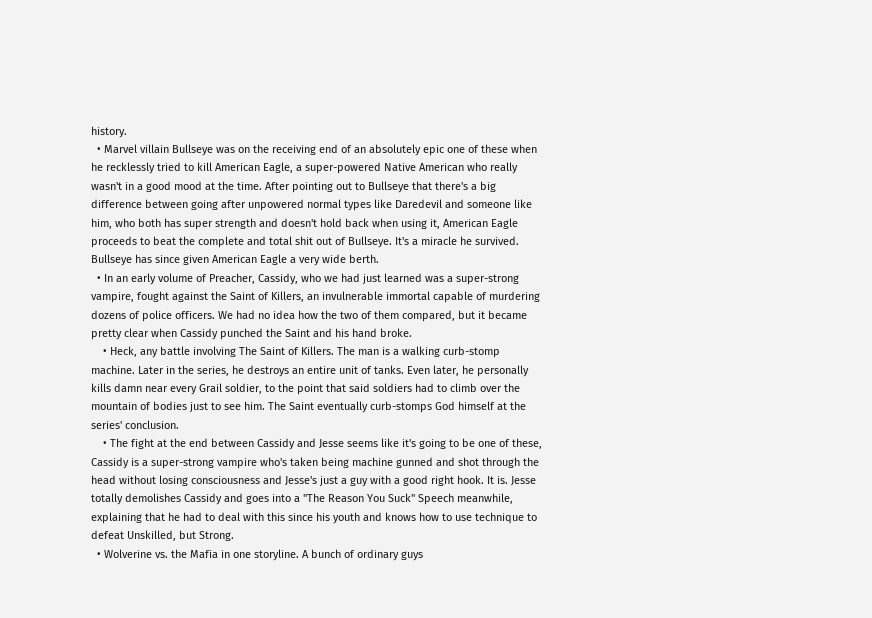history.
  • Marvel villain Bullseye was on the receiving end of an absolutely epic one of these when he recklessly tried to kill American Eagle, a super-powered Native American who really wasn't in a good mood at the time. After pointing out to Bullseye that there's a big difference between going after unpowered normal types like Daredevil and someone like him, who both has super strength and doesn't hold back when using it, American Eagle proceeds to beat the complete and total shit out of Bullseye. It's a miracle he survived. Bullseye has since given American Eagle a very wide berth.
  • In an early volume of Preacher, Cassidy, who we had just learned was a super-strong vampire, fought against the Saint of Killers, an invulnerable immortal capable of murdering dozens of police officers. We had no idea how the two of them compared, but it became pretty clear when Cassidy punched the Saint and his hand broke.
    • Heck, any battle involving The Saint of Killers. The man is a walking curb-stomp machine. Later in the series, he destroys an entire unit of tanks. Even later, he personally kills damn near every Grail soldier, to the point that said soldiers had to climb over the mountain of bodies just to see him. The Saint eventually curb-stomps God himself at the series' conclusion.
    • The fight at the end between Cassidy and Jesse seems like it's going to be one of these, Cassidy is a super-strong vampire who's taken being machine gunned and shot through the head without losing consciousness and Jesse's just a guy with a good right hook. It is. Jesse totally demolishes Cassidy and goes into a "The Reason You Suck" Speech meanwhile, explaining that he had to deal with this since his youth and knows how to use technique to defeat Unskilled, but Strong.
  • Wolverine vs. the Mafia in one storyline. A bunch of ordinary guys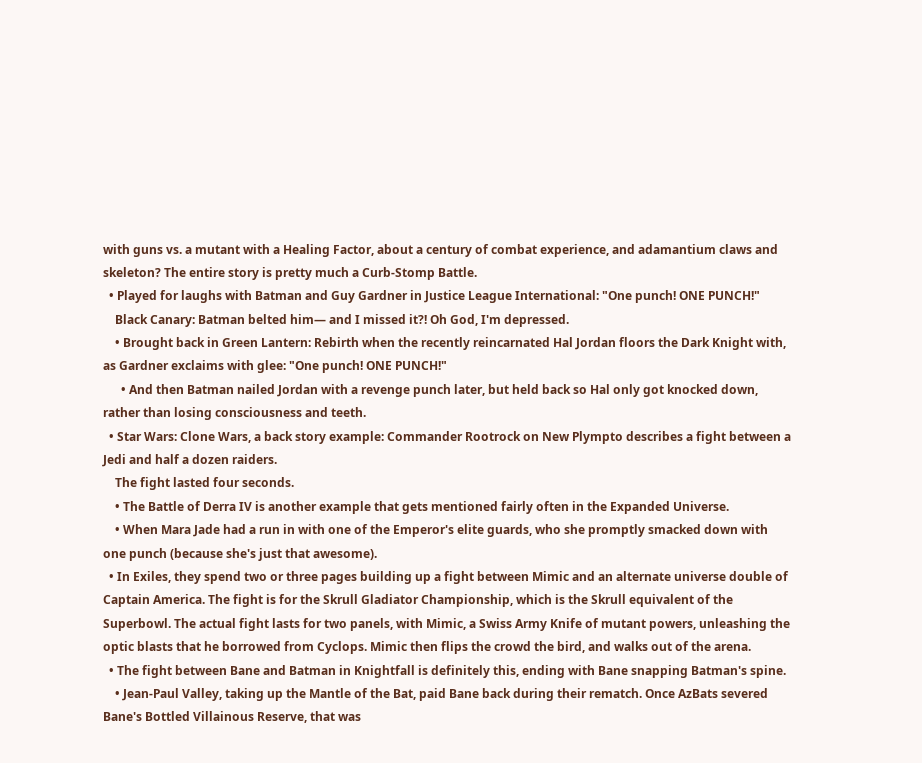with guns vs. a mutant with a Healing Factor, about a century of combat experience, and adamantium claws and skeleton? The entire story is pretty much a Curb-Stomp Battle.
  • Played for laughs with Batman and Guy Gardner in Justice League International: "One punch! ONE PUNCH!"
    Black Canary: Batman belted him— and I missed it?! Oh God, I'm depressed.
    • Brought back in Green Lantern: Rebirth when the recently reincarnated Hal Jordan floors the Dark Knight with, as Gardner exclaims with glee: "One punch! ONE PUNCH!"
      • And then Batman nailed Jordan with a revenge punch later, but held back so Hal only got knocked down, rather than losing consciousness and teeth.
  • Star Wars: Clone Wars, a back story example: Commander Rootrock on New Plympto describes a fight between a Jedi and half a dozen raiders.
    The fight lasted four seconds.
    • The Battle of Derra IV is another example that gets mentioned fairly often in the Expanded Universe.
    • When Mara Jade had a run in with one of the Emperor's elite guards, who she promptly smacked down with one punch (because she's just that awesome).
  • In Exiles, they spend two or three pages building up a fight between Mimic and an alternate universe double of Captain America. The fight is for the Skrull Gladiator Championship, which is the Skrull equivalent of the Superbowl. The actual fight lasts for two panels, with Mimic, a Swiss Army Knife of mutant powers, unleashing the optic blasts that he borrowed from Cyclops. Mimic then flips the crowd the bird, and walks out of the arena.
  • The fight between Bane and Batman in Knightfall is definitely this, ending with Bane snapping Batman's spine.
    • Jean-Paul Valley, taking up the Mantle of the Bat, paid Bane back during their rematch. Once AzBats severed Bane's Bottled Villainous Reserve, that was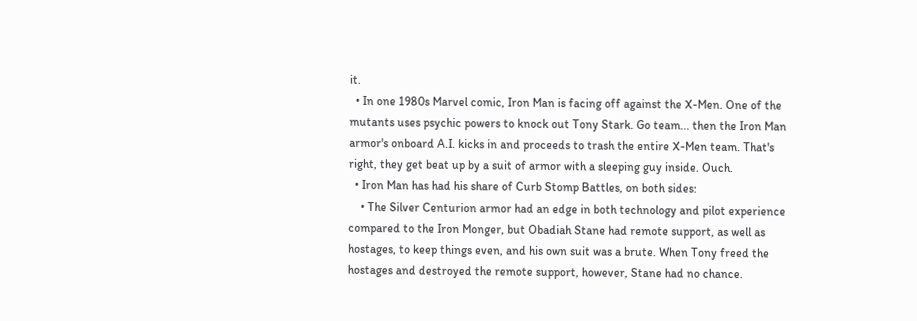it.
  • In one 1980s Marvel comic, Iron Man is facing off against the X-Men. One of the mutants uses psychic powers to knock out Tony Stark. Go team... then the Iron Man armor's onboard A.I. kicks in and proceeds to trash the entire X-Men team. That's right, they get beat up by a suit of armor with a sleeping guy inside. Ouch.
  • Iron Man has had his share of Curb Stomp Battles, on both sides:
    • The Silver Centurion armor had an edge in both technology and pilot experience compared to the Iron Monger, but Obadiah Stane had remote support, as well as hostages, to keep things even, and his own suit was a brute. When Tony freed the hostages and destroyed the remote support, however, Stane had no chance.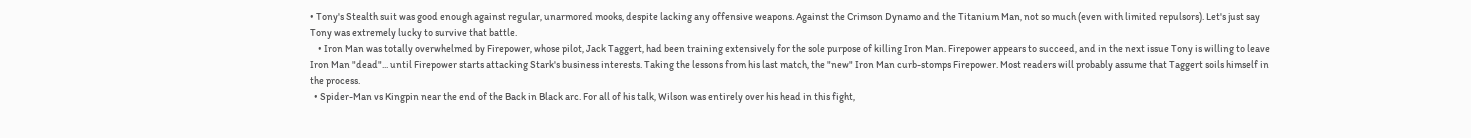• Tony's Stealth suit was good enough against regular, unarmored mooks, despite lacking any offensive weapons. Against the Crimson Dynamo and the Titanium Man, not so much (even with limited repulsors). Let's just say Tony was extremely lucky to survive that battle.
    • Iron Man was totally overwhelmed by Firepower, whose pilot, Jack Taggert, had been training extensively for the sole purpose of killing Iron Man. Firepower appears to succeed, and in the next issue Tony is willing to leave Iron Man "dead"... until Firepower starts attacking Stark's business interests. Taking the lessons from his last match, the "new" Iron Man curb-stomps Firepower. Most readers will probably assume that Taggert soils himself in the process.
  • Spider-Man vs Kingpin near the end of the Back in Black arc. For all of his talk, Wilson was entirely over his head in this fight,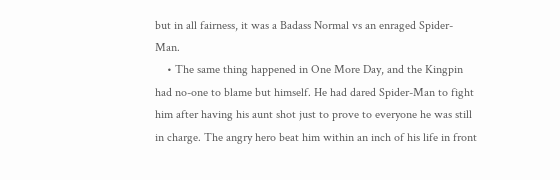but in all fairness, it was a Badass Normal vs an enraged Spider-Man.
    • The same thing happened in One More Day, and the Kingpin had no-one to blame but himself. He had dared Spider-Man to fight him after having his aunt shot just to prove to everyone he was still in charge. The angry hero beat him within an inch of his life in front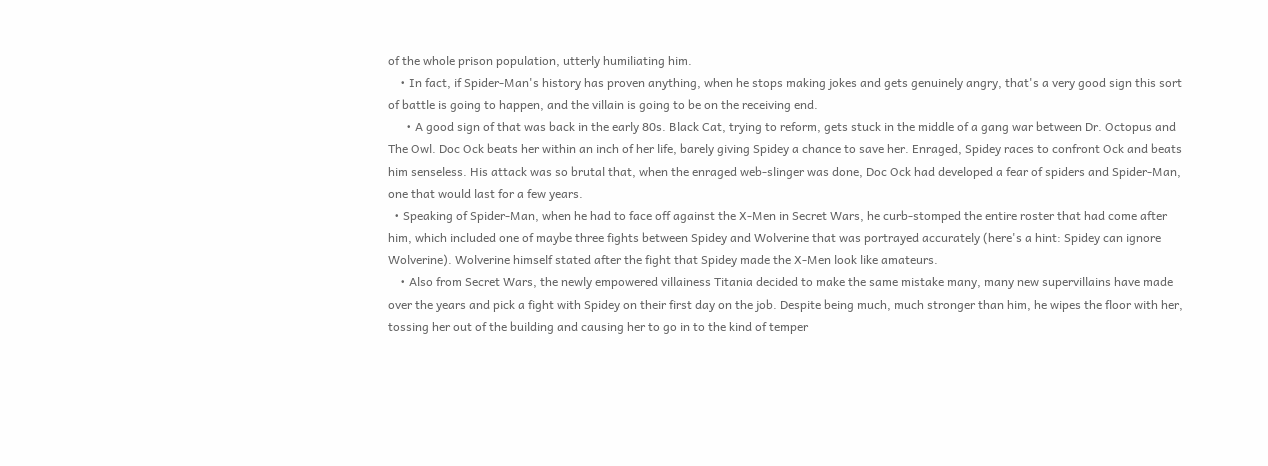of the whole prison population, utterly humiliating him.
    • In fact, if Spider-Man's history has proven anything, when he stops making jokes and gets genuinely angry, that's a very good sign this sort of battle is going to happen, and the villain is going to be on the receiving end.
      • A good sign of that was back in the early 80s. Black Cat, trying to reform, gets stuck in the middle of a gang war between Dr. Octopus and The Owl. Doc Ock beats her within an inch of her life, barely giving Spidey a chance to save her. Enraged, Spidey races to confront Ock and beats him senseless. His attack was so brutal that, when the enraged web-slinger was done, Doc Ock had developed a fear of spiders and Spider-Man, one that would last for a few years.
  • Speaking of Spider-Man, when he had to face off against the X-Men in Secret Wars, he curb-stomped the entire roster that had come after him, which included one of maybe three fights between Spidey and Wolverine that was portrayed accurately (here's a hint: Spidey can ignore Wolverine). Wolverine himself stated after the fight that Spidey made the X-Men look like amateurs.
    • Also from Secret Wars, the newly empowered villainess Titania decided to make the same mistake many, many new supervillains have made over the years and pick a fight with Spidey on their first day on the job. Despite being much, much stronger than him, he wipes the floor with her, tossing her out of the building and causing her to go in to the kind of temper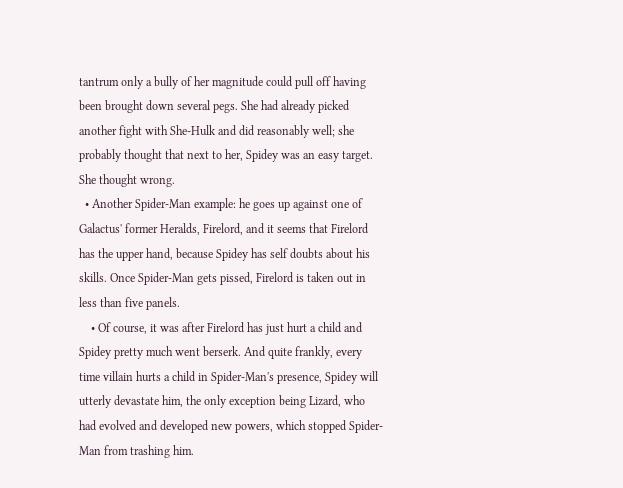tantrum only a bully of her magnitude could pull off having been brought down several pegs. She had already picked another fight with She-Hulk and did reasonably well; she probably thought that next to her, Spidey was an easy target. She thought wrong.
  • Another Spider-Man example: he goes up against one of Galactus' former Heralds, Firelord, and it seems that Firelord has the upper hand, because Spidey has self doubts about his skills. Once Spider-Man gets pissed, Firelord is taken out in less than five panels.
    • Of course, it was after Firelord has just hurt a child and Spidey pretty much went berserk. And quite frankly, every time villain hurts a child in Spider-Man's presence, Spidey will utterly devastate him, the only exception being Lizard, who had evolved and developed new powers, which stopped Spider-Man from trashing him.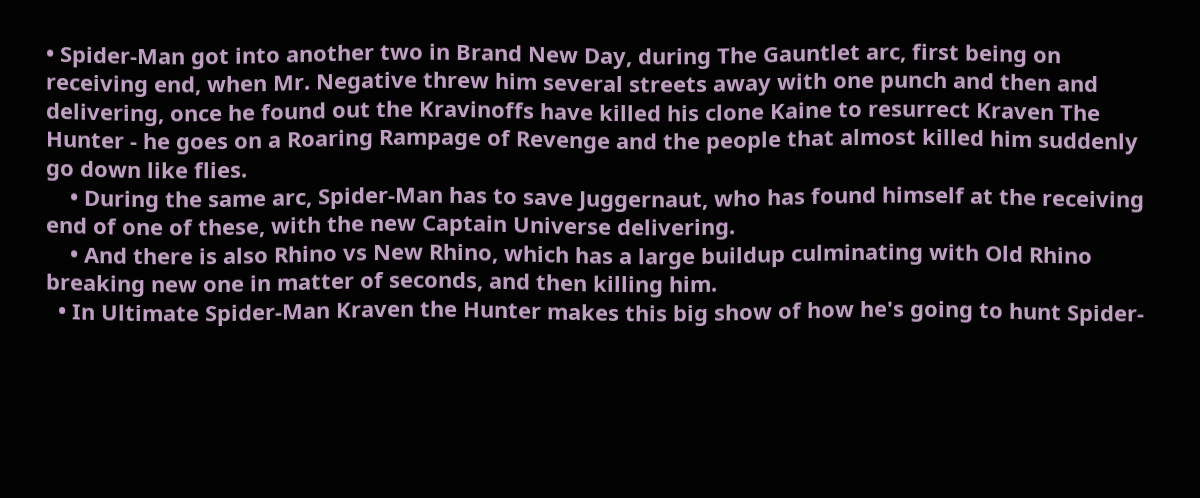• Spider-Man got into another two in Brand New Day, during The Gauntlet arc, first being on receiving end, when Mr. Negative threw him several streets away with one punch and then and delivering, once he found out the Kravinoffs have killed his clone Kaine to resurrect Kraven The Hunter - he goes on a Roaring Rampage of Revenge and the people that almost killed him suddenly go down like flies.
    • During the same arc, Spider-Man has to save Juggernaut, who has found himself at the receiving end of one of these, with the new Captain Universe delivering.
    • And there is also Rhino vs New Rhino, which has a large buildup culminating with Old Rhino breaking new one in matter of seconds, and then killing him.
  • In Ultimate Spider-Man Kraven the Hunter makes this big show of how he's going to hunt Spider-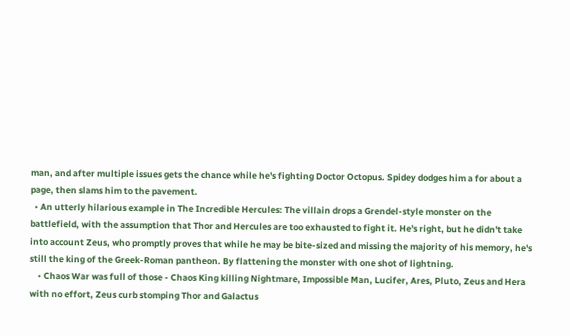man, and after multiple issues gets the chance while he's fighting Doctor Octopus. Spidey dodges him a for about a page, then slams him to the pavement.
  • An utterly hilarious example in The Incredible Hercules: The villain drops a Grendel-style monster on the battlefield, with the assumption that Thor and Hercules are too exhausted to fight it. He's right, but he didn't take into account Zeus, who promptly proves that while he may be bite-sized and missing the majority of his memory, he's still the king of the Greek-Roman pantheon. By flattening the monster with one shot of lightning.
    • Chaos War was full of those - Chaos King killing Nightmare, Impossible Man, Lucifer, Ares, Pluto, Zeus and Hera with no effort, Zeus curb stomping Thor and Galactus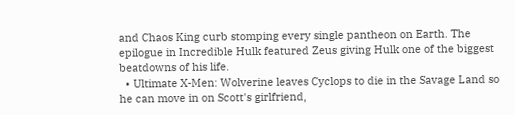and Chaos King curb stomping every single pantheon on Earth. The epilogue in Incredible Hulk featured Zeus giving Hulk one of the biggest beatdowns of his life.
  • Ultimate X-Men: Wolverine leaves Cyclops to die in the Savage Land so he can move in on Scott's girlfriend,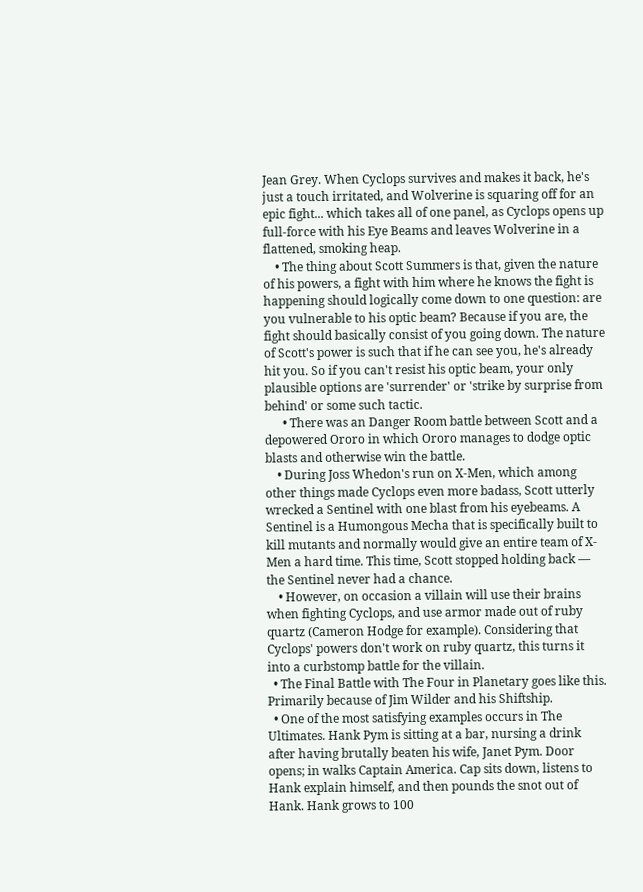Jean Grey. When Cyclops survives and makes it back, he's just a touch irritated, and Wolverine is squaring off for an epic fight... which takes all of one panel, as Cyclops opens up full-force with his Eye Beams and leaves Wolverine in a flattened, smoking heap.
    • The thing about Scott Summers is that, given the nature of his powers, a fight with him where he knows the fight is happening should logically come down to one question: are you vulnerable to his optic beam? Because if you are, the fight should basically consist of you going down. The nature of Scott's power is such that if he can see you, he's already hit you. So if you can't resist his optic beam, your only plausible options are 'surrender' or 'strike by surprise from behind' or some such tactic.
      • There was an Danger Room battle between Scott and a depowered Ororo in which Ororo manages to dodge optic blasts and otherwise win the battle.
    • During Joss Whedon's run on X-Men, which among other things made Cyclops even more badass, Scott utterly wrecked a Sentinel with one blast from his eyebeams. A Sentinel is a Humongous Mecha that is specifically built to kill mutants and normally would give an entire team of X-Men a hard time. This time, Scott stopped holding back — the Sentinel never had a chance.
    • However, on occasion a villain will use their brains when fighting Cyclops, and use armor made out of ruby quartz (Cameron Hodge for example). Considering that Cyclops' powers don't work on ruby quartz, this turns it into a curbstomp battle for the villain.
  • The Final Battle with The Four in Planetary goes like this. Primarily because of Jim Wilder and his Shiftship.
  • One of the most satisfying examples occurs in The Ultimates. Hank Pym is sitting at a bar, nursing a drink after having brutally beaten his wife, Janet Pym. Door opens; in walks Captain America. Cap sits down, listens to Hank explain himself, and then pounds the snot out of Hank. Hank grows to 100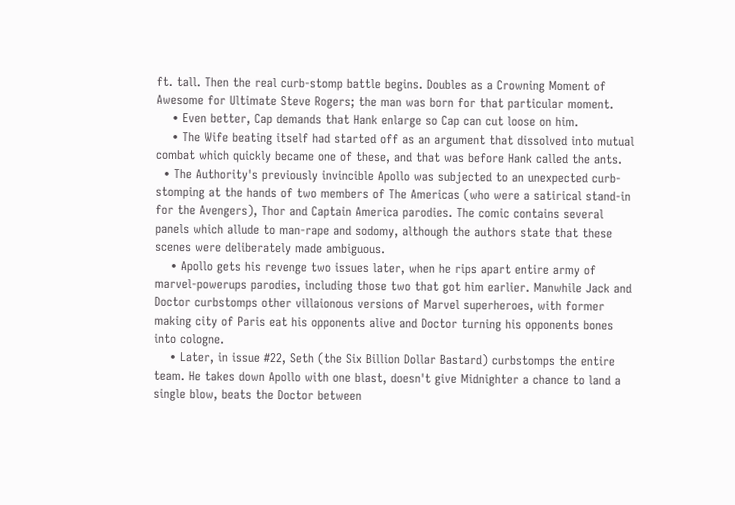ft. tall. Then the real curb-stomp battle begins. Doubles as a Crowning Moment of Awesome for Ultimate Steve Rogers; the man was born for that particular moment.
    • Even better, Cap demands that Hank enlarge so Cap can cut loose on him.
    • The Wife beating itself had started off as an argument that dissolved into mutual combat which quickly became one of these, and that was before Hank called the ants.
  • The Authority's previously invincible Apollo was subjected to an unexpected curb-stomping at the hands of two members of The Americas (who were a satirical stand-in for the Avengers), Thor and Captain America parodies. The comic contains several panels which allude to man-rape and sodomy, although the authors state that these scenes were deliberately made ambiguous.
    • Apollo gets his revenge two issues later, when he rips apart entire army of marvel-powerups parodies, including those two that got him earlier. Manwhile Jack and Doctor curbstomps other villaionous versions of Marvel superheroes, with former making city of Paris eat his opponents alive and Doctor turning his opponents bones into cologne.
    • Later, in issue #22, Seth (the Six Billion Dollar Bastard) curbstomps the entire team. He takes down Apollo with one blast, doesn't give Midnighter a chance to land a single blow, beats the Doctor between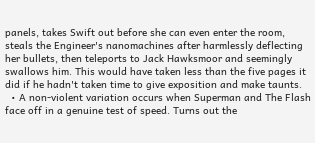panels, takes Swift out before she can even enter the room, steals the Engineer's nanomachines after harmlessly deflecting her bullets, then teleports to Jack Hawksmoor and seemingly swallows him. This would have taken less than the five pages it did if he hadn't taken time to give exposition and make taunts.
  • A non-violent variation occurs when Superman and The Flash face off in a genuine test of speed. Turns out the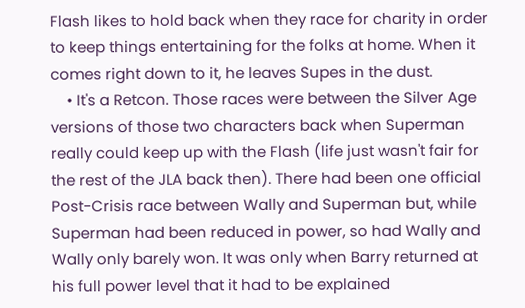Flash likes to hold back when they race for charity in order to keep things entertaining for the folks at home. When it comes right down to it, he leaves Supes in the dust.
    • It's a Retcon. Those races were between the Silver Age versions of those two characters back when Superman really could keep up with the Flash (life just wasn't fair for the rest of the JLA back then). There had been one official Post-Crisis race between Wally and Superman but, while Superman had been reduced in power, so had Wally and Wally only barely won. It was only when Barry returned at his full power level that it had to be explained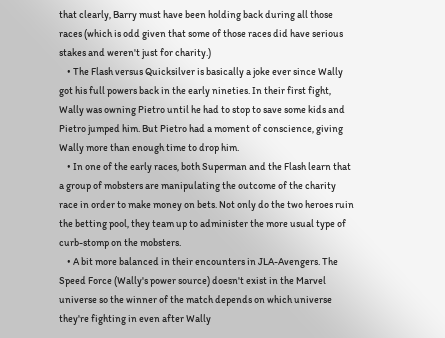that clearly, Barry must have been holding back during all those races (which is odd given that some of those races did have serious stakes and weren't just for charity.)
    • The Flash versus Quicksilver is basically a joke ever since Wally got his full powers back in the early nineties. In their first fight, Wally was owning Pietro until he had to stop to save some kids and Pietro jumped him. But Pietro had a moment of conscience, giving Wally more than enough time to drop him.
    • In one of the early races, both Superman and the Flash learn that a group of mobsters are manipulating the outcome of the charity race in order to make money on bets. Not only do the two heroes ruin the betting pool, they team up to administer the more usual type of curb-stomp on the mobsters.
    • A bit more balanced in their encounters in JLA-Avengers. The Speed Force (Wally's power source) doesn't exist in the Marvel universe so the winner of the match depends on which universe they're fighting in even after Wally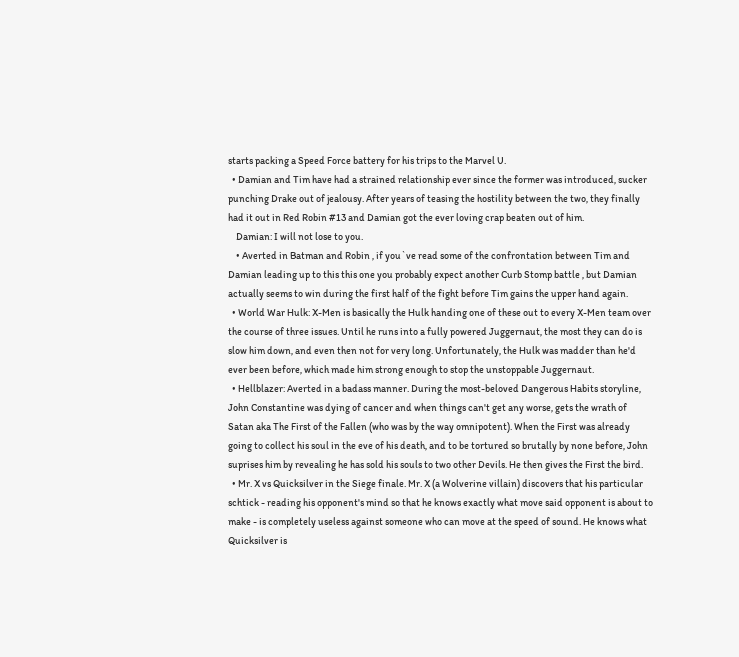starts packing a Speed Force battery for his trips to the Marvel U.
  • Damian and Tim have had a strained relationship ever since the former was introduced, sucker punching Drake out of jealousy. After years of teasing the hostility between the two, they finally had it out in Red Robin #13 and Damian got the ever loving crap beaten out of him.
    Damian: I will not lose to you.
    • Averted in Batman and Robin , if you`ve read some of the confrontation between Tim and Damian leading up to this this one you probably expect another Curb Stomp battle , but Damian actually seems to win during the first half of the fight before Tim gains the upper hand again.
  • World War Hulk: X-Men is basically the Hulk handing one of these out to every X-Men team over the course of three issues. Until he runs into a fully powered Juggernaut, the most they can do is slow him down, and even then not for very long. Unfortunately, the Hulk was madder than he'd ever been before, which made him strong enough to stop the unstoppable Juggernaut.
  • Hellblazer: Averted in a badass manner. During the most-beloved Dangerous Habits storyline, John Constantine was dying of cancer and when things can't get any worse, gets the wrath of Satan aka The First of the Fallen (who was by the way omnipotent). When the First was already going to collect his soul in the eve of his death, and to be tortured so brutally by none before, John suprises him by revealing he has sold his souls to two other Devils. He then gives the First the bird.
  • Mr. X vs Quicksilver in the Siege finale. Mr. X (a Wolverine villain) discovers that his particular schtick - reading his opponent's mind so that he knows exactly what move said opponent is about to make - is completely useless against someone who can move at the speed of sound. He knows what Quicksilver is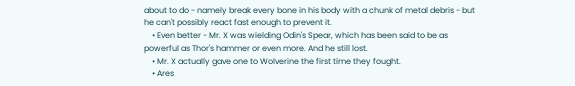about to do - namely break every bone in his body with a chunk of metal debris - but he can't possibly react fast enough to prevent it.
    • Even better - Mr. X was wielding Odin's Spear, which has been said to be as powerful as Thor's hammer or even more. And he still lost.
    • Mr. X actually gave one to Wolverine the first time they fought.
    • Ares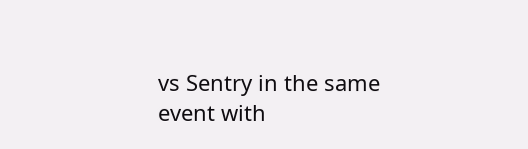vs Sentry in the same event with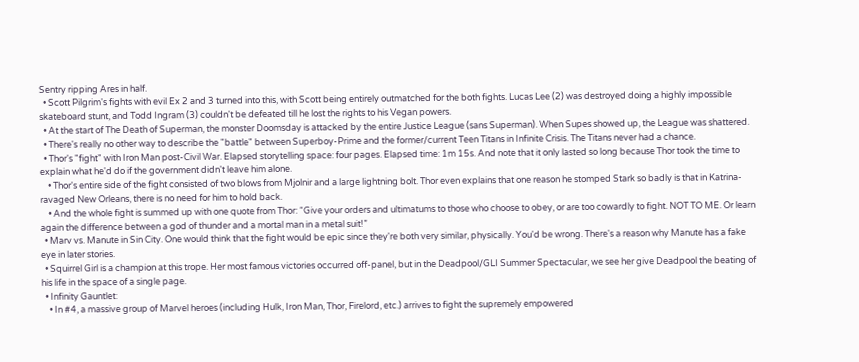Sentry ripping Ares in half.
  • Scott Pilgrim's fights with evil Ex 2 and 3 turned into this, with Scott being entirely outmatched for the both fights. Lucas Lee (2) was destroyed doing a highly impossible skateboard stunt, and Todd Ingram (3) couldn't be defeated till he lost the rights to his Vegan powers.
  • At the start of The Death of Superman, the monster Doomsday is attacked by the entire Justice League (sans Superman). When Supes showed up, the League was shattered.
  • There's really no other way to describe the "battle" between Superboy-Prime and the former/current Teen Titans in Infinite Crisis. The Titans never had a chance.
  • Thor's "fight" with Iron Man post-Civil War. Elapsed storytelling space: four pages. Elapsed time: 1m 15s. And note that it only lasted so long because Thor took the time to explain what he'd do if the government didn't leave him alone.
    • Thor's entire side of the fight consisted of two blows from Mjolnir and a large lightning bolt. Thor even explains that one reason he stomped Stark so badly is that in Katrina-ravaged New Orleans, there is no need for him to hold back.
    • And the whole fight is summed up with one quote from Thor: “Give your orders and ultimatums to those who choose to obey, or are too cowardly to fight. NOT TO ME. Or learn again the difference between a god of thunder and a mortal man in a metal suit!”
  • Marv vs. Manute in Sin City. One would think that the fight would be epic since they're both very similar, physically. You'd be wrong. There's a reason why Manute has a fake eye in later stories.
  • Squirrel Girl is a champion at this trope. Her most famous victories occurred off-panel, but in the Deadpool/GLI Summer Spectacular, we see her give Deadpool the beating of his life in the space of a single page.
  • Infinity Gauntlet:
    • In #4, a massive group of Marvel heroes (including Hulk, Iron Man, Thor, Firelord, etc.) arrives to fight the supremely empowered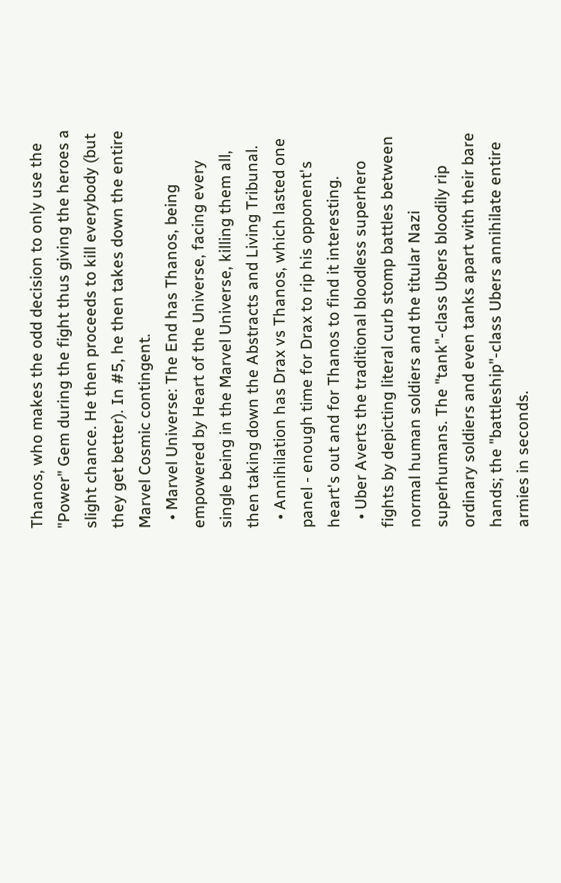Thanos, who makes the odd decision to only use the "Power" Gem during the fight thus giving the heroes a slight chance. He then proceeds to kill everybody (but they get better). In #5, he then takes down the entire Marvel Cosmic contingent.
  • Marvel Universe: The End has Thanos, being empowered by Heart of the Universe, facing every single being in the Marvel Universe, killing them all, then taking down the Abstracts and Living Tribunal.
  • Annihilation has Drax vs Thanos, which lasted one panel - enough time for Drax to rip his opponent's heart's out and for Thanos to find it interesting.
  • Uber Averts the traditional bloodless superhero fights by depicting literal curb stomp battles between normal human soldiers and the titular Nazi superhumans. The "tank"-class Ubers bloodily rip ordinary soldiers and even tanks apart with their bare hands; the "battleship"-class Ubers annihilate entire armies in seconds.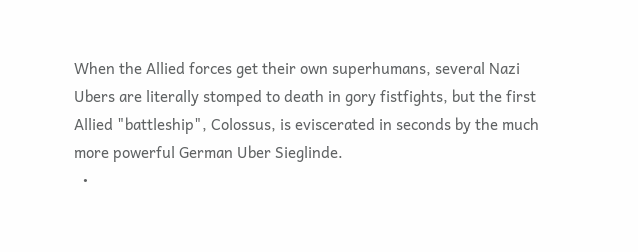When the Allied forces get their own superhumans, several Nazi Ubers are literally stomped to death in gory fistfights, but the first Allied "battleship", Colossus, is eviscerated in seconds by the much more powerful German Uber Sieglinde.
  •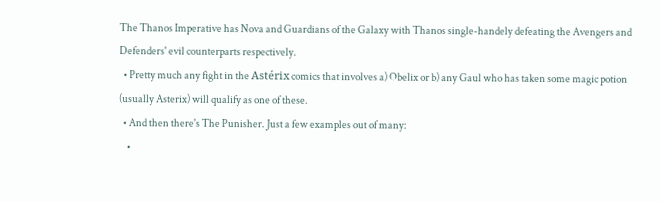The Thanos Imperative has Nova and Guardians of the Galaxy with Thanos single-handely defeating the Avengers and Defenders' evil counterparts respectively.
  • Pretty much any fight in the Astérix comics that involves a) Obelix or b) any Gaul who has taken some magic potion (usually Asterix) will qualify as one of these.
  • And then there's The Punisher. Just a few examples out of many:
    •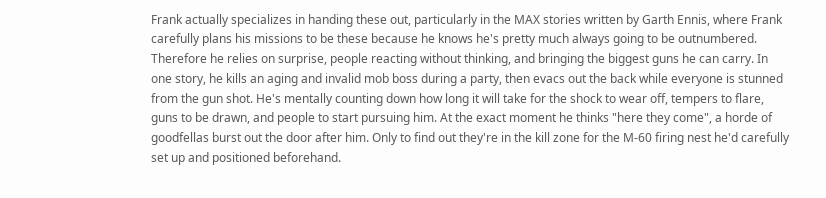Frank actually specializes in handing these out, particularly in the MAX stories written by Garth Ennis, where Frank carefully plans his missions to be these because he knows he's pretty much always going to be outnumbered. Therefore he relies on surprise, people reacting without thinking, and bringing the biggest guns he can carry. In one story, he kills an aging and invalid mob boss during a party, then evacs out the back while everyone is stunned from the gun shot. He's mentally counting down how long it will take for the shock to wear off, tempers to flare, guns to be drawn, and people to start pursuing him. At the exact moment he thinks "here they come", a horde of goodfellas burst out the door after him. Only to find out they're in the kill zone for the M-60 firing nest he'd carefully set up and positioned beforehand.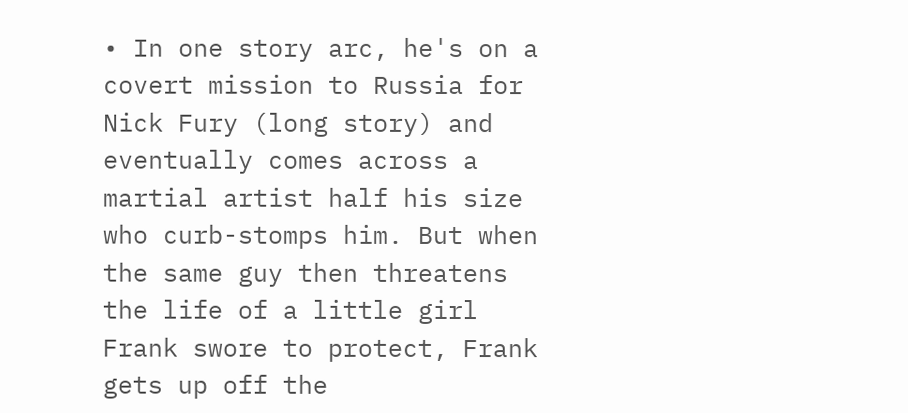• In one story arc, he's on a covert mission to Russia for Nick Fury (long story) and eventually comes across a martial artist half his size who curb-stomps him. But when the same guy then threatens the life of a little girl Frank swore to protect, Frank gets up off the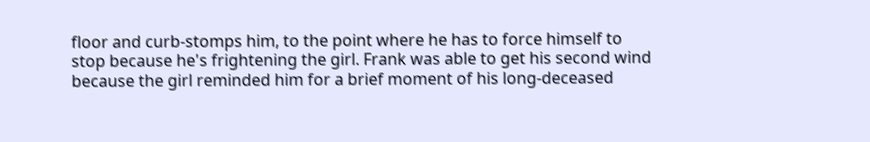floor and curb-stomps him, to the point where he has to force himself to stop because he's frightening the girl. Frank was able to get his second wind because the girl reminded him for a brief moment of his long-deceased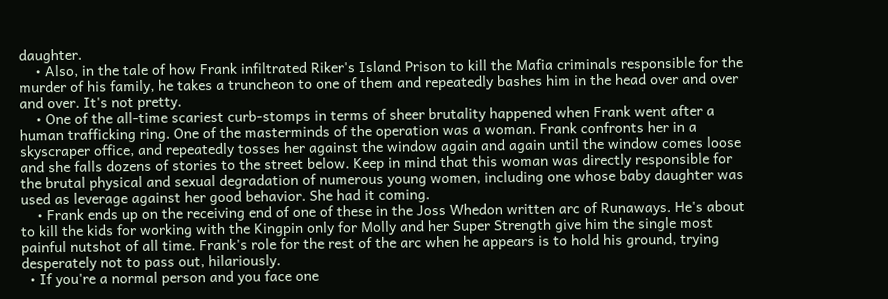daughter.
    • Also, in the tale of how Frank infiltrated Riker's Island Prison to kill the Mafia criminals responsible for the murder of his family, he takes a truncheon to one of them and repeatedly bashes him in the head over and over and over. It's not pretty.
    • One of the all-time scariest curb-stomps in terms of sheer brutality happened when Frank went after a human trafficking ring. One of the masterminds of the operation was a woman. Frank confronts her in a skyscraper office, and repeatedly tosses her against the window again and again until the window comes loose and she falls dozens of stories to the street below. Keep in mind that this woman was directly responsible for the brutal physical and sexual degradation of numerous young women, including one whose baby daughter was used as leverage against her good behavior. She had it coming.
    • Frank ends up on the receiving end of one of these in the Joss Whedon written arc of Runaways. He's about to kill the kids for working with the Kingpin only for Molly and her Super Strength give him the single most painful nutshot of all time. Frank's role for the rest of the arc when he appears is to hold his ground, trying desperately not to pass out, hilariously.
  • If you're a normal person and you face one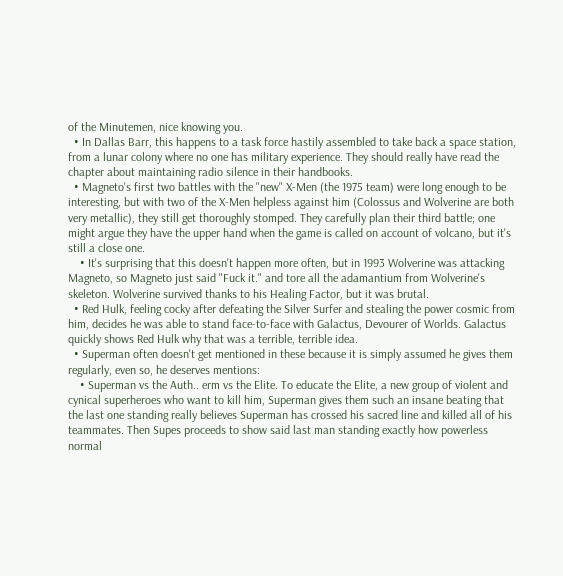of the Minutemen, nice knowing you.
  • In Dallas Barr, this happens to a task force hastily assembled to take back a space station, from a lunar colony where no one has military experience. They should really have read the chapter about maintaining radio silence in their handbooks.
  • Magneto's first two battles with the "new" X-Men (the 1975 team) were long enough to be interesting, but with two of the X-Men helpless against him (Colossus and Wolverine are both very metallic), they still get thoroughly stomped. They carefully plan their third battle; one might argue they have the upper hand when the game is called on account of volcano, but it's still a close one.
    • It's surprising that this doesn't happen more often, but in 1993 Wolverine was attacking Magneto, so Magneto just said "Fuck it." and tore all the adamantium from Wolverine's skeleton. Wolverine survived thanks to his Healing Factor, but it was brutal.
  • Red Hulk, feeling cocky after defeating the Silver Surfer and stealing the power cosmic from him, decides he was able to stand face-to-face with Galactus, Devourer of Worlds. Galactus quickly shows Red Hulk why that was a terrible, terrible idea.
  • Superman often doesn't get mentioned in these because it is simply assumed he gives them regularly, even so, he deserves mentions:
    • Superman vs the Auth.. erm vs the Elite. To educate the Elite, a new group of violent and cynical superheroes who want to kill him, Superman gives them such an insane beating that the last one standing really believes Superman has crossed his sacred line and killed all of his teammates. Then Supes proceeds to show said last man standing exactly how powerless normal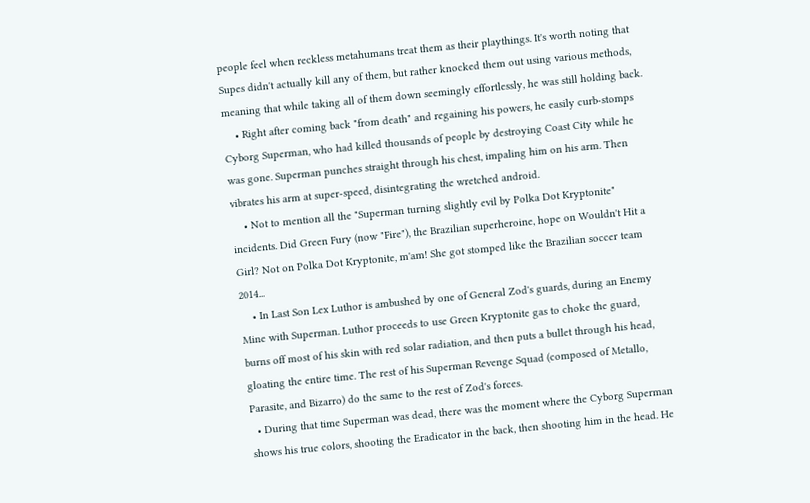people feel when reckless metahumans treat them as their playthings. It's worth noting that Supes didn't actually kill any of them, but rather knocked them out using various methods, meaning that while taking all of them down seemingly effortlessly, he was still holding back.
    • Right after coming back "from death" and regaining his powers, he easily curb-stomps Cyborg Superman, who had killed thousands of people by destroying Coast City while he was gone. Superman punches straight through his chest, impaling him on his arm. Then vibrates his arm at super-speed, disintegrating the wretched android.
    • Not to mention all the "Superman turning slightly evil by Polka Dot Kryptonite" incidents. Did Green Fury (now "Fire"), the Brazilian superheroine, hope on Wouldn't Hit a Girl? Not on Polka Dot Kryptonite, m'am! She got stomped like the Brazilian soccer team 2014...
    • In Last Son Lex Luthor is ambushed by one of General Zod's guards, during an Enemy Mine with Superman. Luthor proceeds to use Green Kryptonite gas to choke the guard, burns off most of his skin with red solar radiation, and then puts a bullet through his head, gloating the entire time. The rest of his Superman Revenge Squad (composed of Metallo, Parasite, and Bizarro) do the same to the rest of Zod's forces.
  • During that time Superman was dead, there was the moment where the Cyborg Superman shows his true colors, shooting the Eradicator in the back, then shooting him in the head. He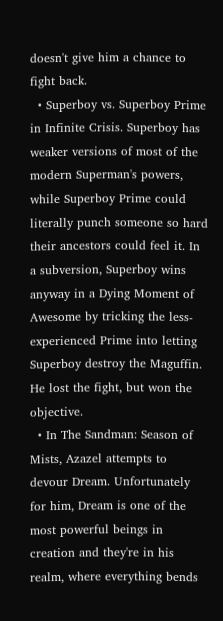doesn't give him a chance to fight back.
  • Superboy vs. Superboy Prime in Infinite Crisis. Superboy has weaker versions of most of the modern Superman's powers, while Superboy Prime could literally punch someone so hard their ancestors could feel it. In a subversion, Superboy wins anyway in a Dying Moment of Awesome by tricking the less-experienced Prime into letting Superboy destroy the Maguffin. He lost the fight, but won the objective.
  • In The Sandman: Season of Mists, Azazel attempts to devour Dream. Unfortunately for him, Dream is one of the most powerful beings in creation and they're in his realm, where everything bends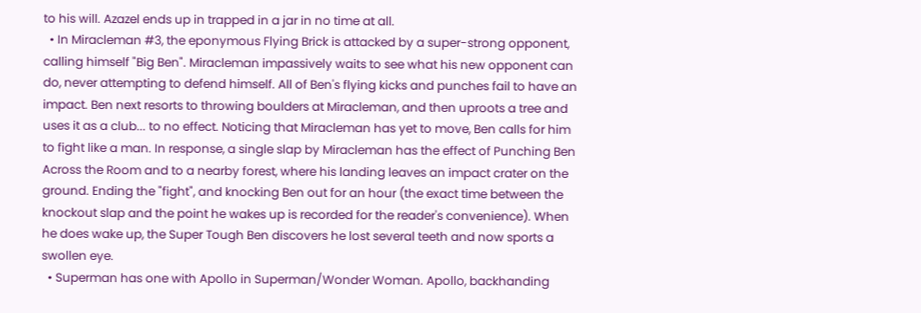to his will. Azazel ends up in trapped in a jar in no time at all.
  • In Miracleman #3, the eponymous Flying Brick is attacked by a super-strong opponent, calling himself "Big Ben". Miracleman impassively waits to see what his new opponent can do, never attempting to defend himself. All of Ben's flying kicks and punches fail to have an impact. Ben next resorts to throwing boulders at Miracleman, and then uproots a tree and uses it as a club... to no effect. Noticing that Miracleman has yet to move, Ben calls for him to fight like a man. In response, a single slap by Miracleman has the effect of Punching Ben Across the Room and to a nearby forest, where his landing leaves an impact crater on the ground. Ending the "fight", and knocking Ben out for an hour (the exact time between the knockout slap and the point he wakes up is recorded for the reader's convenience). When he does wake up, the Super Tough Ben discovers he lost several teeth and now sports a swollen eye.
  • Superman has one with Apollo in Superman/Wonder Woman. Apollo, backhanding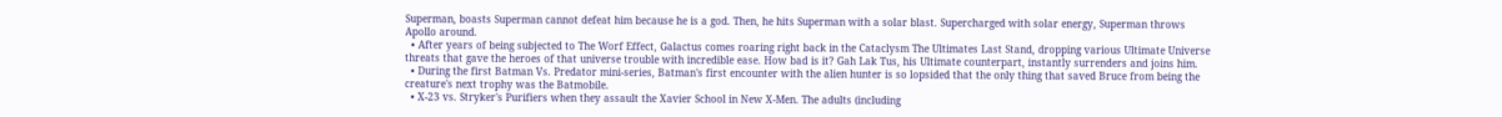Superman, boasts Superman cannot defeat him because he is a god. Then, he hits Superman with a solar blast. Supercharged with solar energy, Superman throws Apollo around.
  • After years of being subjected to The Worf Effect, Galactus comes roaring right back in the Cataclysm The Ultimates Last Stand, dropping various Ultimate Universe threats that gave the heroes of that universe trouble with incredible ease. How bad is it? Gah Lak Tus, his Ultimate counterpart, instantly surrenders and joins him.
  • During the first Batman Vs. Predator mini-series, Batman's first encounter with the alien hunter is so lopsided that the only thing that saved Bruce from being the creature's next trophy was the Batmobile.
  • X-23 vs. Stryker's Purifiers when they assault the Xavier School in New X-Men. The adults (including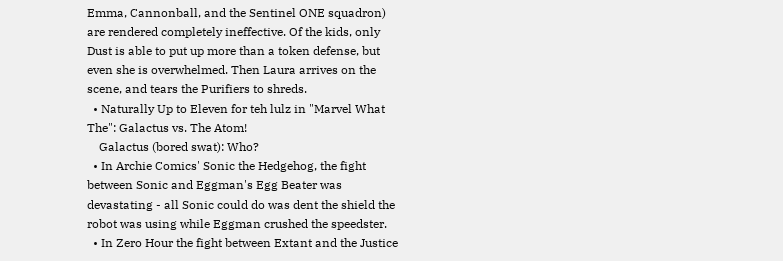Emma, Cannonball, and the Sentinel ONE squadron) are rendered completely ineffective. Of the kids, only Dust is able to put up more than a token defense, but even she is overwhelmed. Then Laura arrives on the scene, and tears the Purifiers to shreds.
  • Naturally Up to Eleven for teh lulz in "Marvel What The": Galactus vs. The Atom!
    Galactus (bored swat): Who?
  • In Archie Comics' Sonic the Hedgehog, the fight between Sonic and Eggman's Egg Beater was devastating - all Sonic could do was dent the shield the robot was using while Eggman crushed the speedster.
  • In Zero Hour the fight between Extant and the Justice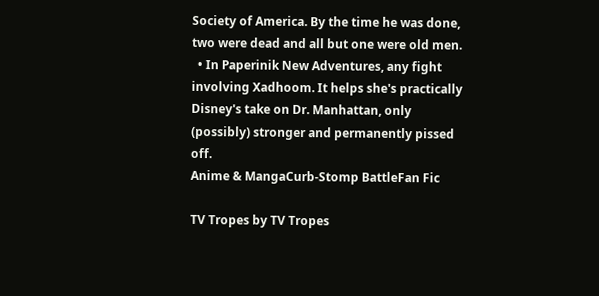Society of America. By the time he was done, two were dead and all but one were old men.
  • In Paperinik New Adventures, any fight involving Xadhoom. It helps she's practically Disney's take on Dr. Manhattan, only (possibly) stronger and permanently pissed off.
Anime & MangaCurb-Stomp BattleFan Fic

TV Tropes by TV Tropes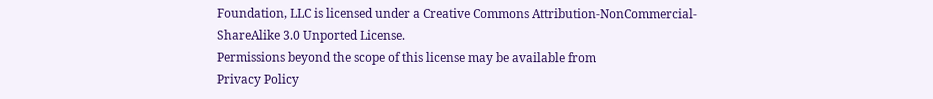Foundation, LLC is licensed under a Creative Commons Attribution-NonCommercial-ShareAlike 3.0 Unported License.
Permissions beyond the scope of this license may be available from
Privacy Policy